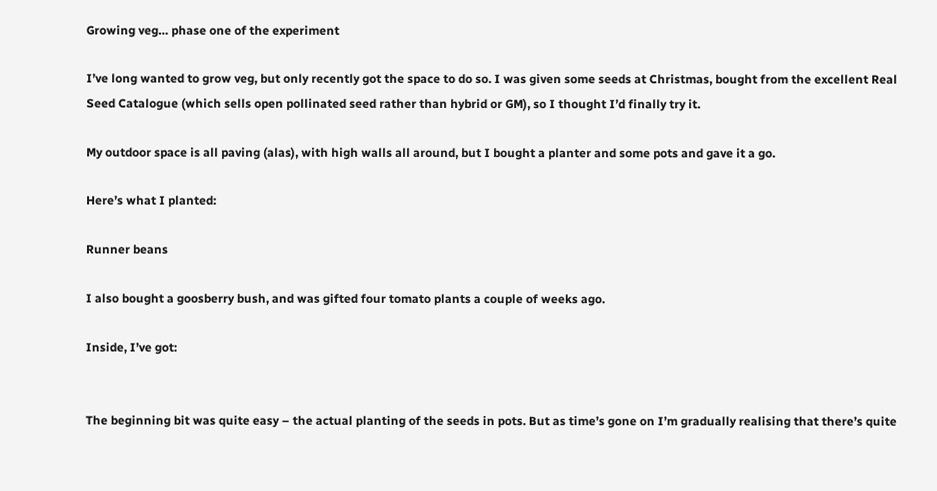Growing veg… phase one of the experiment

I’ve long wanted to grow veg, but only recently got the space to do so. I was given some seeds at Christmas, bought from the excellent Real Seed Catalogue (which sells open pollinated seed rather than hybrid or GM), so I thought I’d finally try it.

My outdoor space is all paving (alas), with high walls all around, but I bought a planter and some pots and gave it a go.

Here’s what I planted:

Runner beans

I also bought a goosberry bush, and was gifted four tomato plants a couple of weeks ago.

Inside, I’ve got:


The beginning bit was quite easy – the actual planting of the seeds in pots. But as time’s gone on I’m gradually realising that there’s quite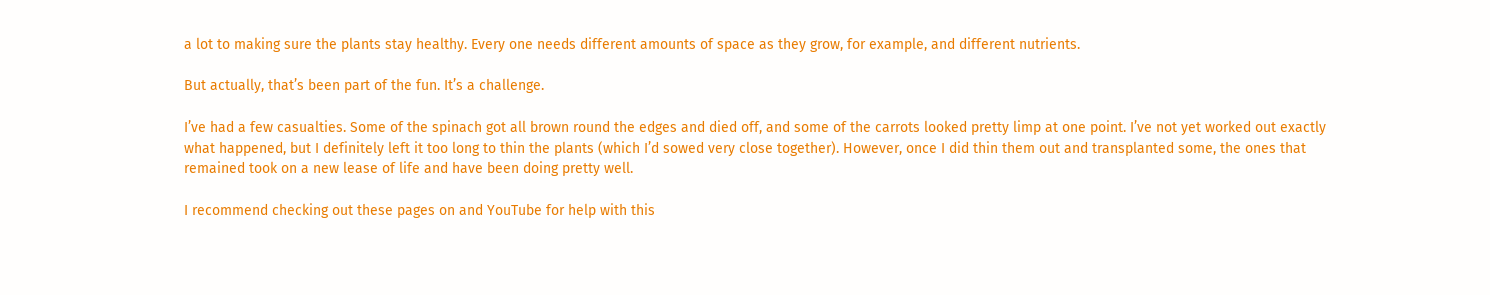a lot to making sure the plants stay healthy. Every one needs different amounts of space as they grow, for example, and different nutrients.

But actually, that’s been part of the fun. It’s a challenge.

I’ve had a few casualties. Some of the spinach got all brown round the edges and died off, and some of the carrots looked pretty limp at one point. I’ve not yet worked out exactly what happened, but I definitely left it too long to thin the plants (which I’d sowed very close together). However, once I did thin them out and transplanted some, the ones that remained took on a new lease of life and have been doing pretty well.

I recommend checking out these pages on and YouTube for help with this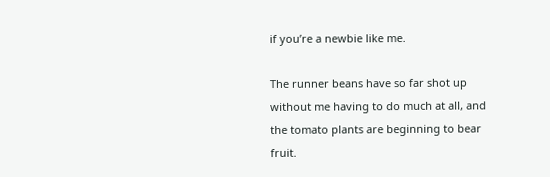if you’re a newbie like me.

The runner beans have so far shot up without me having to do much at all, and the tomato plants are beginning to bear fruit.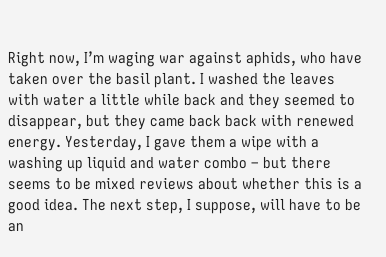Right now, I’m waging war against aphids, who have taken over the basil plant. I washed the leaves with water a little while back and they seemed to disappear, but they came back back with renewed energy. Yesterday, I gave them a wipe with a washing up liquid and water combo – but there seems to be mixed reviews about whether this is a good idea. The next step, I suppose, will have to be an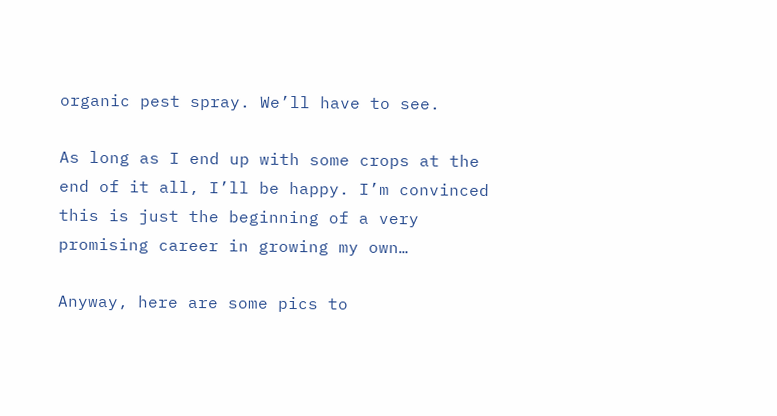organic pest spray. We’ll have to see.

As long as I end up with some crops at the end of it all, I’ll be happy. I’m convinced this is just the beginning of a very promising career in growing my own…

Anyway, here are some pics to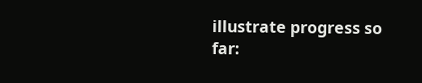illustrate progress so far: